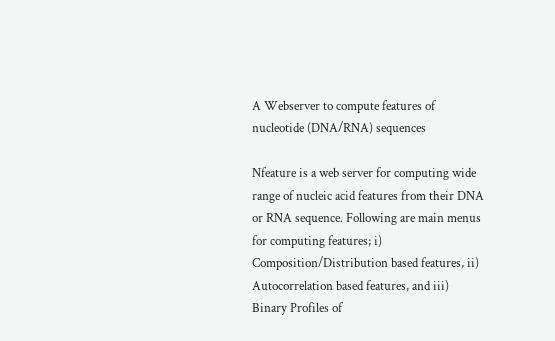A Webserver to compute features of nucleotide (DNA/RNA) sequences

Nfeature is a web server for computing wide range of nucleic acid features from their DNA or RNA sequence. Following are main menus for computing features; i) Composition/Distribution based features, ii) Autocorrelation based features, and iii) Binary Profiles of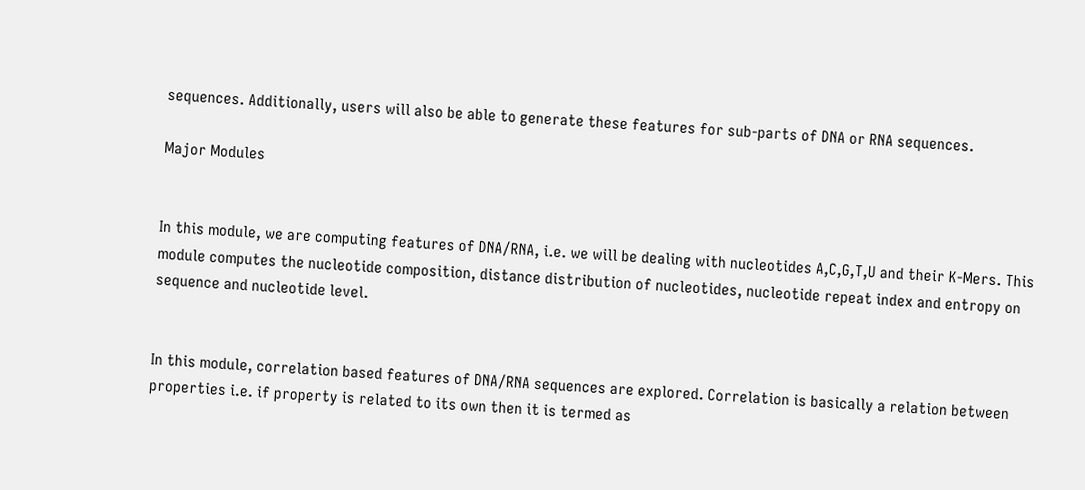sequences. Additionally, users will also be able to generate these features for sub-parts of DNA or RNA sequences.

Major Modules


In this module, we are computing features of DNA/RNA, i.e. we will be dealing with nucleotides A,C,G,T,U and their K-Mers. This module computes the nucleotide composition, distance distribution of nucleotides, nucleotide repeat index and entropy on sequence and nucleotide level.


In this module, correlation based features of DNA/RNA sequences are explored. Correlation is basically a relation between properties i.e. if property is related to its own then it is termed as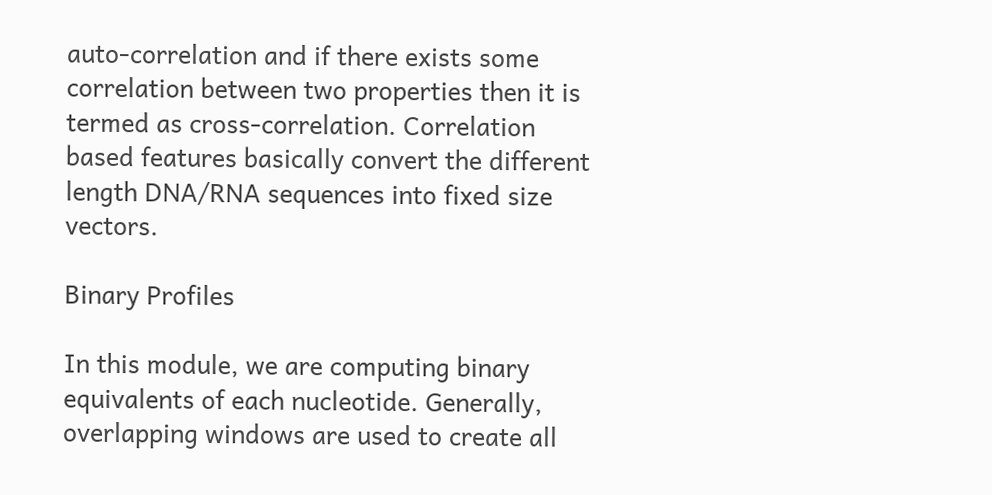auto-correlation and if there exists some correlation between two properties then it is termed as cross-correlation. Correlation based features basically convert the different length DNA/RNA sequences into fixed size vectors.

Binary Profiles

In this module, we are computing binary equivalents of each nucleotide. Generally, overlapping windows are used to create all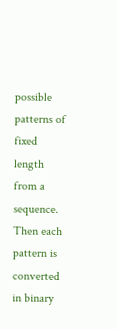possible patterns of fixed length from a sequence. Then each pattern is converted in binary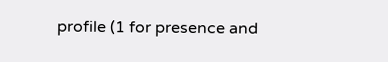profile (1 for presence and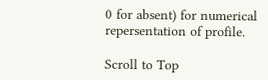0 for absent) for numerical repersentation of profile.

Scroll to Top